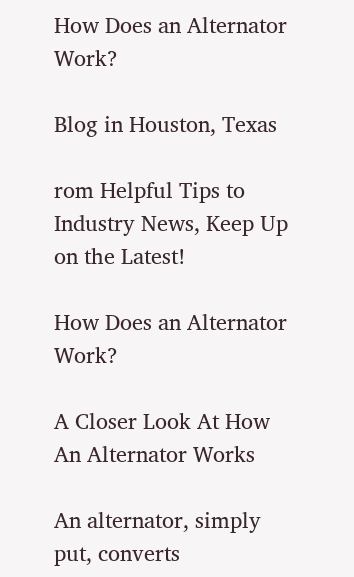How Does an Alternator Work?

Blog in Houston, Texas

rom Helpful Tips to Industry News, Keep Up on the Latest!

How Does an Alternator Work?

A Closer Look At How An Alternator Works

An alternator, simply put, converts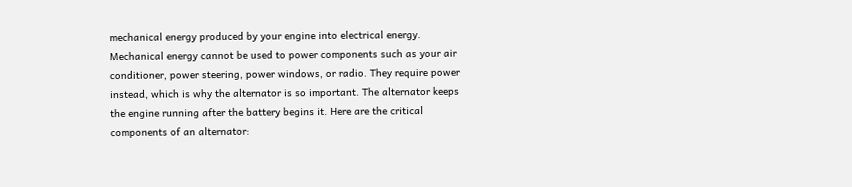mechanical energy produced by your engine into electrical energy. Mechanical energy cannot be used to power components such as your air conditioner, power steering, power windows, or radio. They require power instead, which is why the alternator is so important. The alternator keeps the engine running after the battery begins it. Here are the critical components of an alternator: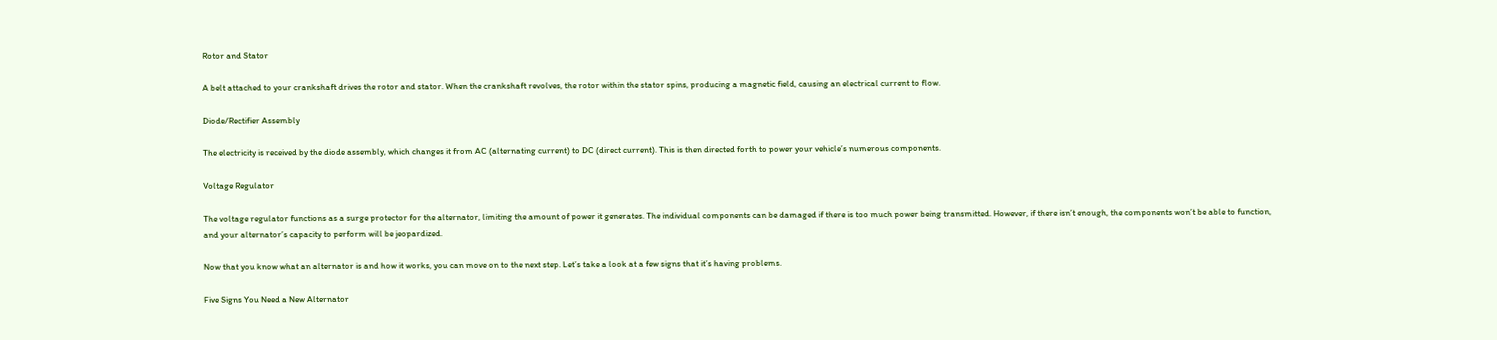Rotor and Stator

A belt attached to your crankshaft drives the rotor and stator. When the crankshaft revolves, the rotor within the stator spins, producing a magnetic field, causing an electrical current to flow.

Diode/Rectifier Assembly

The electricity is received by the diode assembly, which changes it from AC (alternating current) to DC (direct current). This is then directed forth to power your vehicle’s numerous components.

Voltage Regulator

The voltage regulator functions as a surge protector for the alternator, limiting the amount of power it generates. The individual components can be damaged if there is too much power being transmitted. However, if there isn’t enough, the components won’t be able to function, and your alternator’s capacity to perform will be jeopardized.

Now that you know what an alternator is and how it works, you can move on to the next step. Let’s take a look at a few signs that it’s having problems.

Five Signs You Need a New Alternator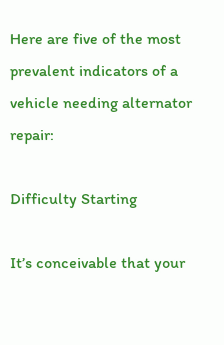Here are five of the most prevalent indicators of a vehicle needing alternator repair:

Difficulty Starting

It’s conceivable that your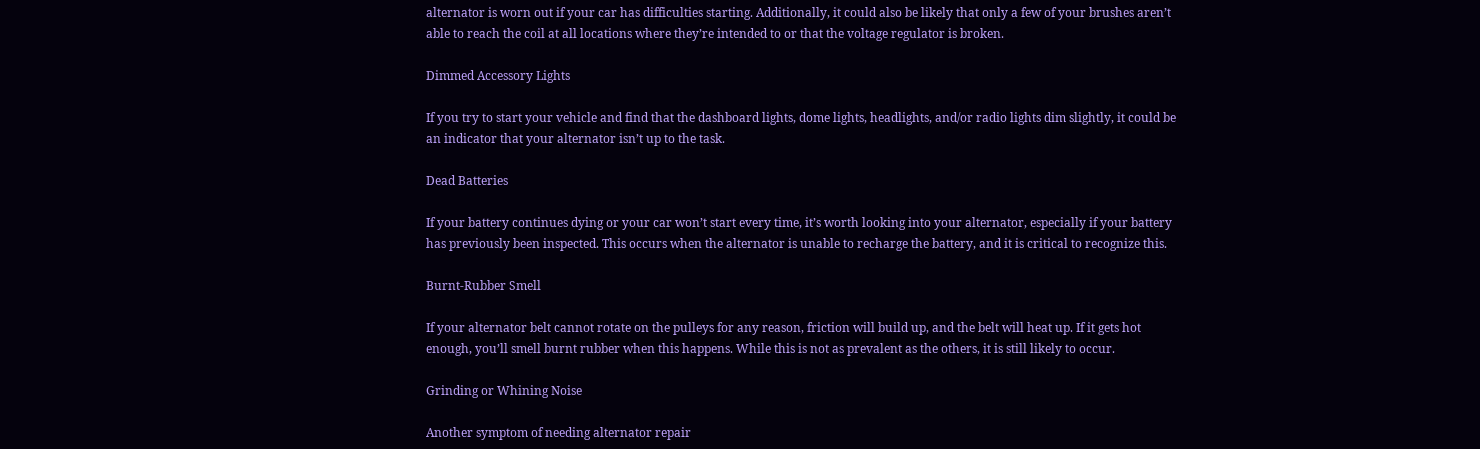alternator is worn out if your car has difficulties starting. Additionally, it could also be likely that only a few of your brushes aren’t able to reach the coil at all locations where they’re intended to or that the voltage regulator is broken.

Dimmed Accessory Lights

If you try to start your vehicle and find that the dashboard lights, dome lights, headlights, and/or radio lights dim slightly, it could be an indicator that your alternator isn’t up to the task.

Dead Batteries

If your battery continues dying or your car won’t start every time, it’s worth looking into your alternator, especially if your battery has previously been inspected. This occurs when the alternator is unable to recharge the battery, and it is critical to recognize this.

Burnt-Rubber Smell

If your alternator belt cannot rotate on the pulleys for any reason, friction will build up, and the belt will heat up. If it gets hot enough, you’ll smell burnt rubber when this happens. While this is not as prevalent as the others, it is still likely to occur.

Grinding or Whining Noise

Another symptom of needing alternator repair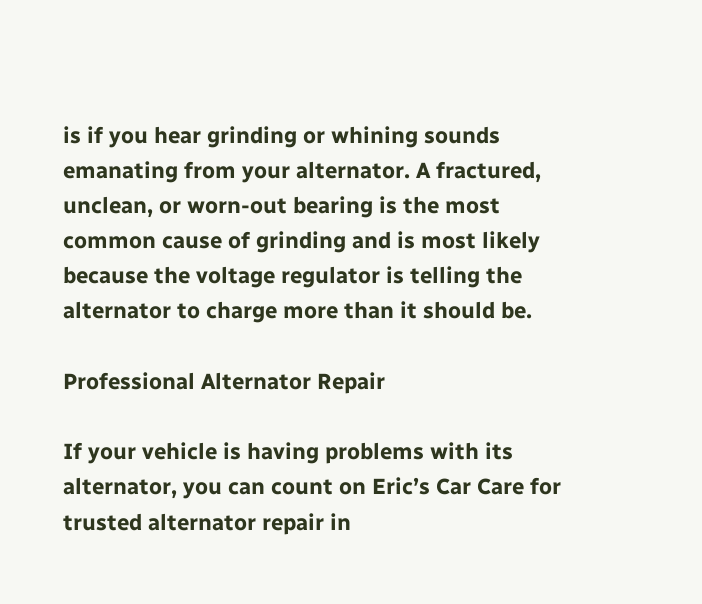is if you hear grinding or whining sounds emanating from your alternator. A fractured, unclean, or worn-out bearing is the most common cause of grinding and is most likely because the voltage regulator is telling the alternator to charge more than it should be.

Professional Alternator Repair

If your vehicle is having problems with its alternator, you can count on Eric’s Car Care for trusted alternator repair in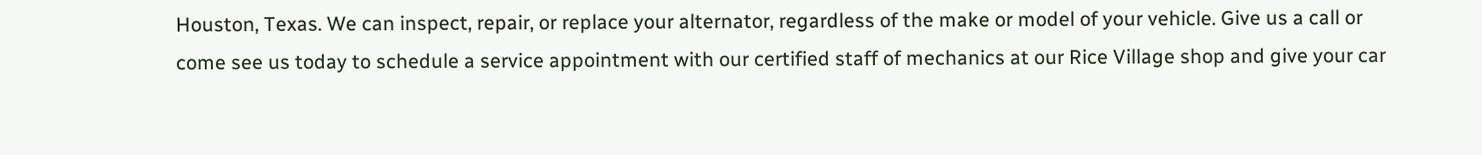Houston, Texas. We can inspect, repair, or replace your alternator, regardless of the make or model of your vehicle. Give us a call or come see us today to schedule a service appointment with our certified staff of mechanics at our Rice Village shop and give your car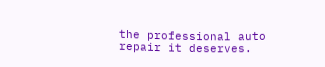the professional auto repair it deserves.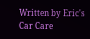Written by Eric's Car Care